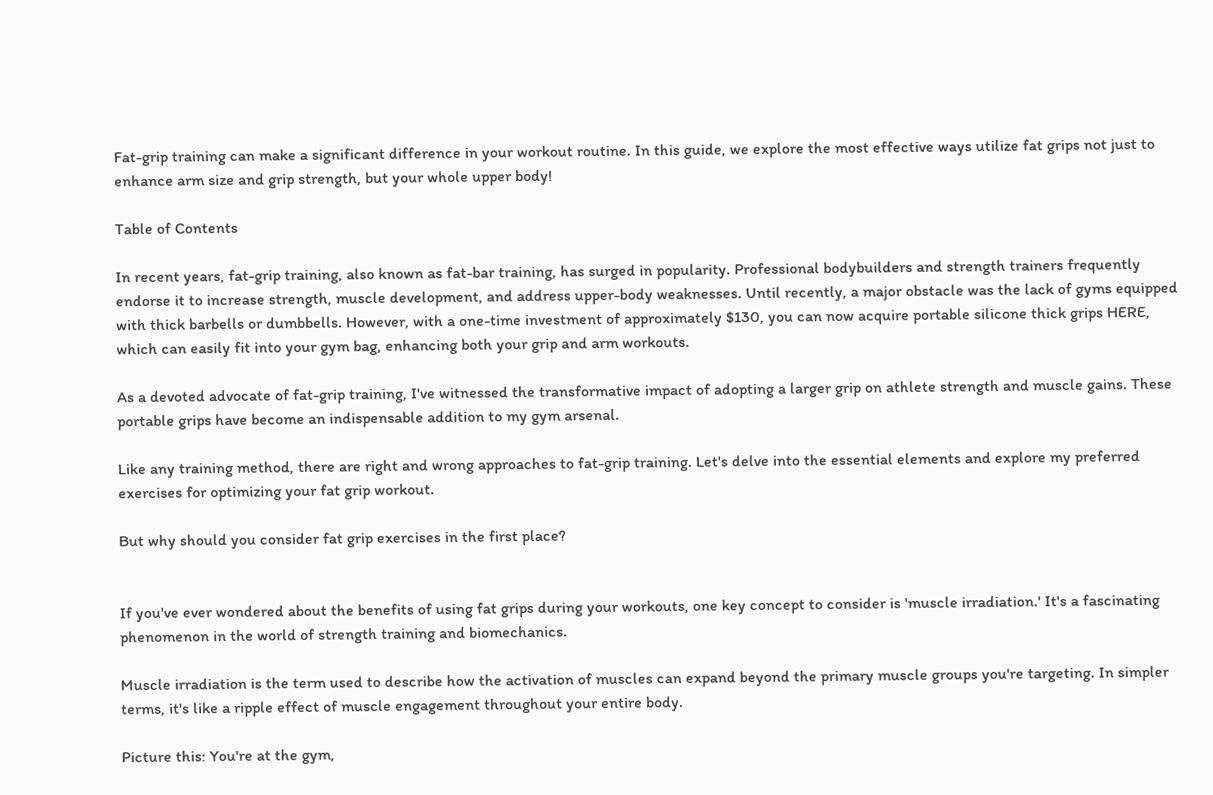Fat-grip training can make a significant difference in your workout routine. In this guide, we explore the most effective ways utilize fat grips not just to enhance arm size and grip strength, but your whole upper body!

Table of Contents

In recent years, fat-grip training, also known as fat-bar training, has surged in popularity. Professional bodybuilders and strength trainers frequently endorse it to increase strength, muscle development, and address upper-body weaknesses. Until recently, a major obstacle was the lack of gyms equipped with thick barbells or dumbbells. However, with a one-time investment of approximately $130, you can now acquire portable silicone thick grips HERE, which can easily fit into your gym bag, enhancing both your grip and arm workouts.

As a devoted advocate of fat-grip training, I've witnessed the transformative impact of adopting a larger grip on athlete strength and muscle gains. These portable grips have become an indispensable addition to my gym arsenal.

Like any training method, there are right and wrong approaches to fat-grip training. Let's delve into the essential elements and explore my preferred exercises for optimizing your fat grip workout.

But why should you consider fat grip exercises in the first place?


If you've ever wondered about the benefits of using fat grips during your workouts, one key concept to consider is 'muscle irradiation.' It's a fascinating phenomenon in the world of strength training and biomechanics.

Muscle irradiation is the term used to describe how the activation of muscles can expand beyond the primary muscle groups you're targeting. In simpler terms, it's like a ripple effect of muscle engagement throughout your entire body.

Picture this: You're at the gym,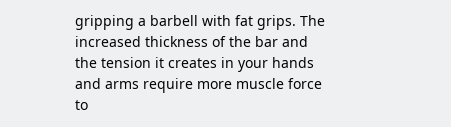gripping a barbell with fat grips. The increased thickness of the bar and the tension it creates in your hands and arms require more muscle force to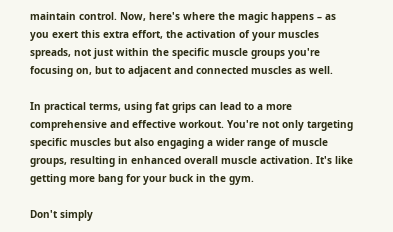maintain control. Now, here's where the magic happens – as you exert this extra effort, the activation of your muscles spreads, not just within the specific muscle groups you're focusing on, but to adjacent and connected muscles as well.

In practical terms, using fat grips can lead to a more comprehensive and effective workout. You're not only targeting specific muscles but also engaging a wider range of muscle groups, resulting in enhanced overall muscle activation. It's like getting more bang for your buck in the gym.

Don't simply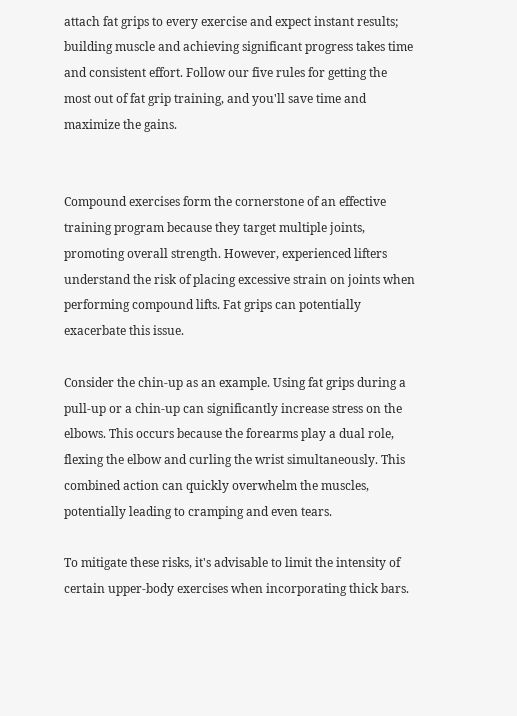attach fat grips to every exercise and expect instant results; building muscle and achieving significant progress takes time and consistent effort. Follow our five rules for getting the most out of fat grip training, and you'll save time and maximize the gains.


Compound exercises form the cornerstone of an effective training program because they target multiple joints, promoting overall strength. However, experienced lifters understand the risk of placing excessive strain on joints when performing compound lifts. Fat grips can potentially exacerbate this issue.

Consider the chin-up as an example. Using fat grips during a pull-up or a chin-up can significantly increase stress on the elbows. This occurs because the forearms play a dual role, flexing the elbow and curling the wrist simultaneously. This combined action can quickly overwhelm the muscles, potentially leading to cramping and even tears.

To mitigate these risks, it's advisable to limit the intensity of certain upper-body exercises when incorporating thick bars.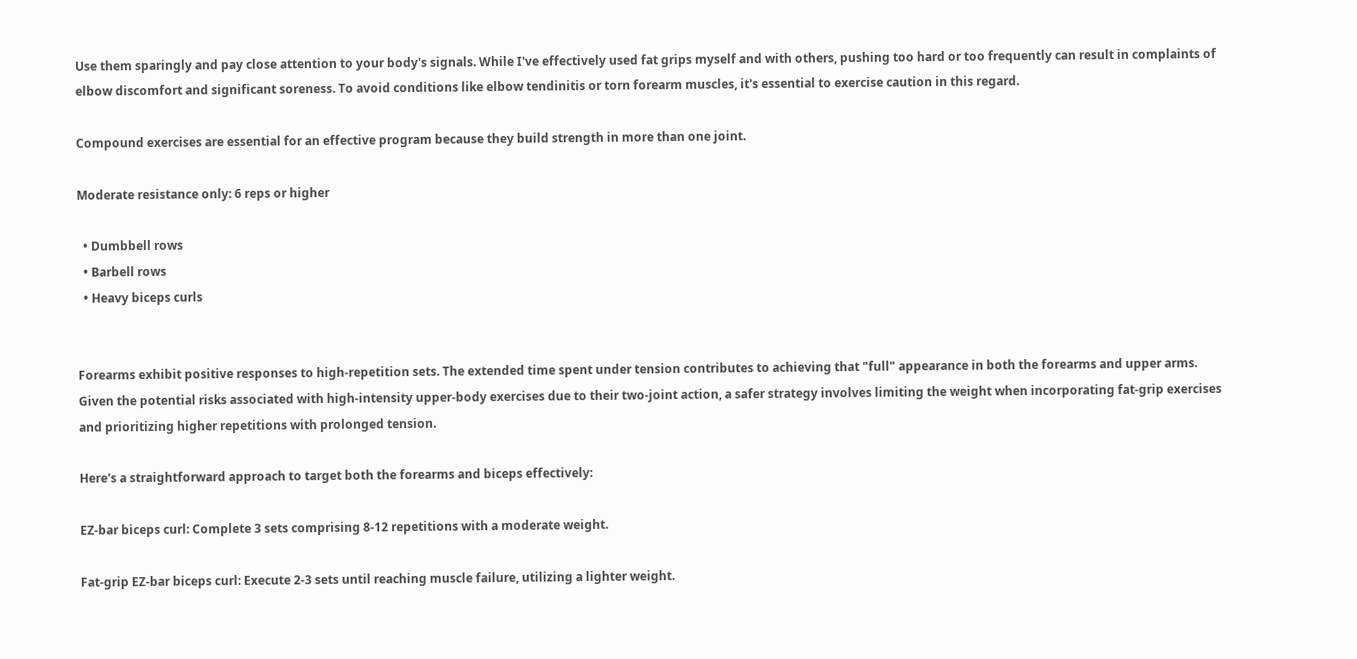Use them sparingly and pay close attention to your body's signals. While I've effectively used fat grips myself and with others, pushing too hard or too frequently can result in complaints of elbow discomfort and significant soreness. To avoid conditions like elbow tendinitis or torn forearm muscles, it's essential to exercise caution in this regard.

Compound exercises are essential for an effective program because they build strength in more than one joint.

Moderate resistance only: 6 reps or higher

  • Dumbbell rows
  • Barbell rows
  • Heavy biceps curls


Forearms exhibit positive responses to high-repetition sets. The extended time spent under tension contributes to achieving that "full" appearance in both the forearms and upper arms. Given the potential risks associated with high-intensity upper-body exercises due to their two-joint action, a safer strategy involves limiting the weight when incorporating fat-grip exercises and prioritizing higher repetitions with prolonged tension.

Here's a straightforward approach to target both the forearms and biceps effectively:

EZ-bar biceps curl: Complete 3 sets comprising 8-12 repetitions with a moderate weight.

Fat-grip EZ-bar biceps curl: Execute 2-3 sets until reaching muscle failure, utilizing a lighter weight.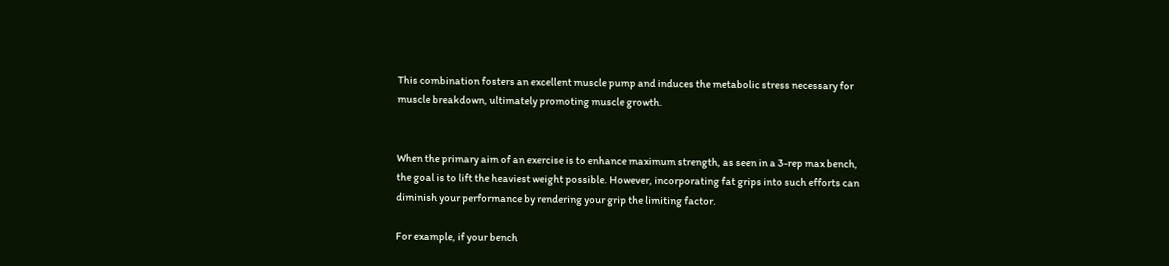This combination fosters an excellent muscle pump and induces the metabolic stress necessary for muscle breakdown, ultimately promoting muscle growth.


When the primary aim of an exercise is to enhance maximum strength, as seen in a 3-rep max bench, the goal is to lift the heaviest weight possible. However, incorporating fat grips into such efforts can diminish your performance by rendering your grip the limiting factor.

For example, if your bench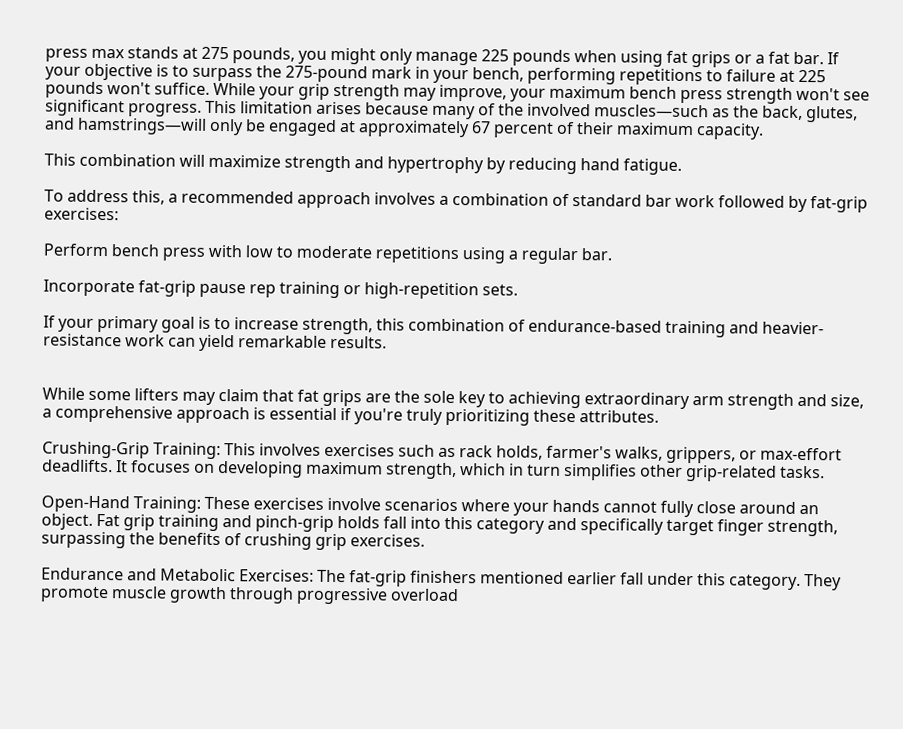press max stands at 275 pounds, you might only manage 225 pounds when using fat grips or a fat bar. If your objective is to surpass the 275-pound mark in your bench, performing repetitions to failure at 225 pounds won't suffice. While your grip strength may improve, your maximum bench press strength won't see significant progress. This limitation arises because many of the involved muscles—such as the back, glutes, and hamstrings—will only be engaged at approximately 67 percent of their maximum capacity.

This combination will maximize strength and hypertrophy by reducing hand fatigue.

To address this, a recommended approach involves a combination of standard bar work followed by fat-grip exercises:

Perform bench press with low to moderate repetitions using a regular bar.

Incorporate fat-grip pause rep training or high-repetition sets.

If your primary goal is to increase strength, this combination of endurance-based training and heavier-resistance work can yield remarkable results.


While some lifters may claim that fat grips are the sole key to achieving extraordinary arm strength and size, a comprehensive approach is essential if you're truly prioritizing these attributes.

Crushing-Grip Training: This involves exercises such as rack holds, farmer's walks, grippers, or max-effort deadlifts. It focuses on developing maximum strength, which in turn simplifies other grip-related tasks.

Open-Hand Training: These exercises involve scenarios where your hands cannot fully close around an object. Fat grip training and pinch-grip holds fall into this category and specifically target finger strength, surpassing the benefits of crushing grip exercises.

Endurance and Metabolic Exercises: The fat-grip finishers mentioned earlier fall under this category. They promote muscle growth through progressive overload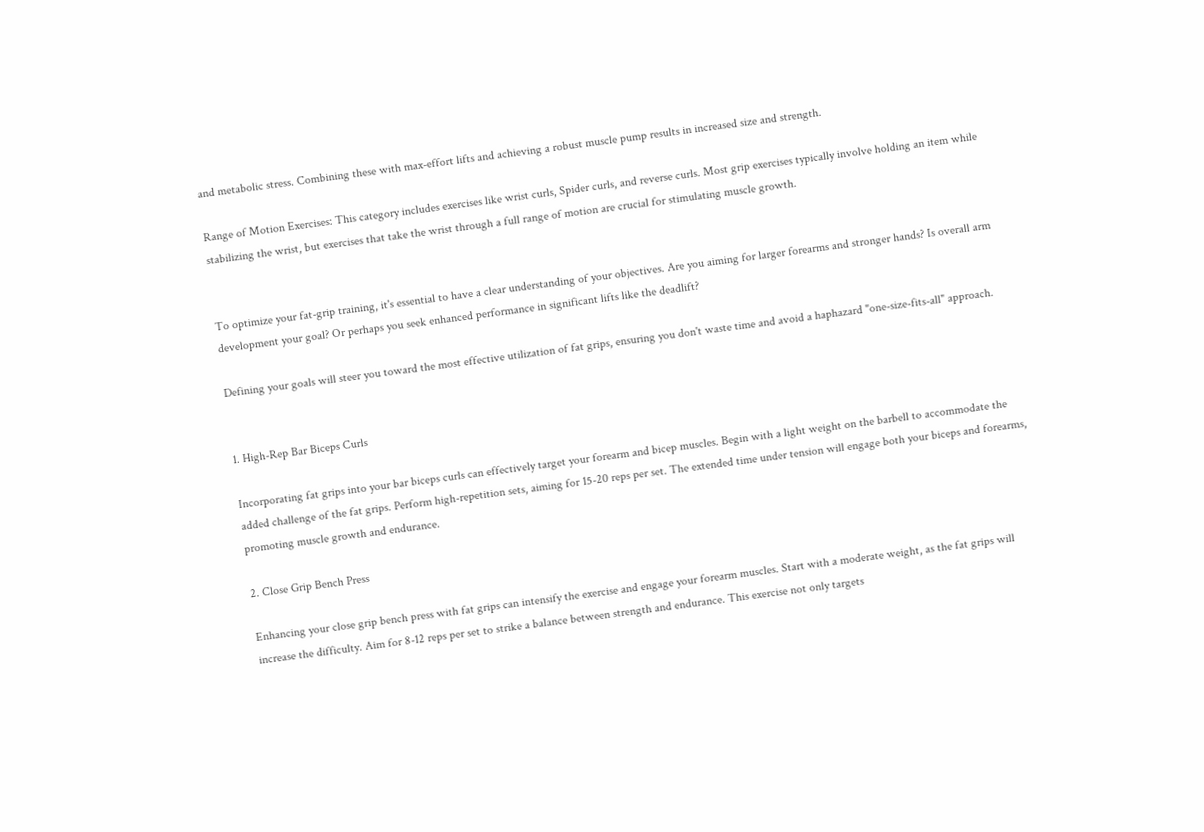and metabolic stress. Combining these with max-effort lifts and achieving a robust muscle pump results in increased size and strength.

Range of Motion Exercises: This category includes exercises like wrist curls, Spider curls, and reverse curls. Most grip exercises typically involve holding an item while stabilizing the wrist, but exercises that take the wrist through a full range of motion are crucial for stimulating muscle growth.


To optimize your fat-grip training, it's essential to have a clear understanding of your objectives. Are you aiming for larger forearms and stronger hands? Is overall arm development your goal? Or perhaps you seek enhanced performance in significant lifts like the deadlift?

Defining your goals will steer you toward the most effective utilization of fat grips, ensuring you don't waste time and avoid a haphazard "one-size-fits-all" approach.


1. High-Rep Bar Biceps Curls

Incorporating fat grips into your bar biceps curls can effectively target your forearm and bicep muscles. Begin with a light weight on the barbell to accommodate the added challenge of the fat grips. Perform high-repetition sets, aiming for 15-20 reps per set. The extended time under tension will engage both your biceps and forearms, promoting muscle growth and endurance.

2. Close Grip Bench Press

Enhancing your close grip bench press with fat grips can intensify the exercise and engage your forearm muscles. Start with a moderate weight, as the fat grips will increase the difficulty. Aim for 8-12 reps per set to strike a balance between strength and endurance. This exercise not only targets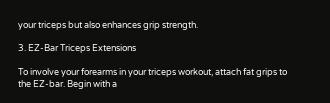your triceps but also enhances grip strength.

3. EZ-Bar Triceps Extensions

To involve your forearms in your triceps workout, attach fat grips to the EZ-bar. Begin with a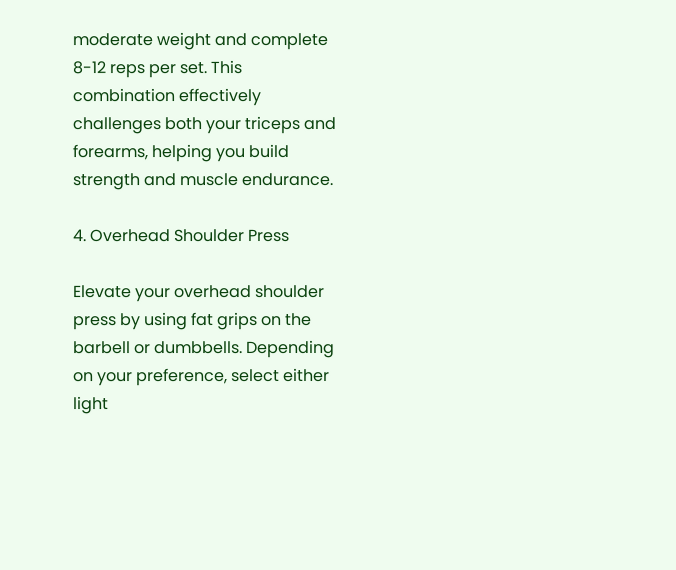moderate weight and complete 8-12 reps per set. This combination effectively challenges both your triceps and forearms, helping you build strength and muscle endurance.

4. Overhead Shoulder Press

Elevate your overhead shoulder press by using fat grips on the barbell or dumbbells. Depending on your preference, select either light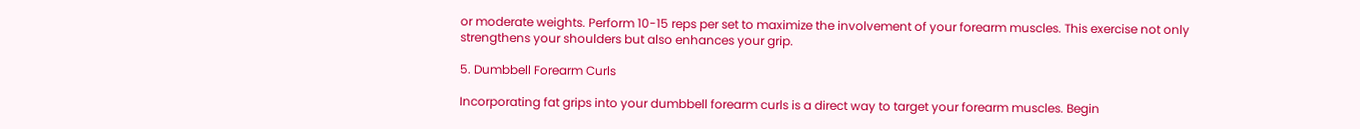or moderate weights. Perform 10-15 reps per set to maximize the involvement of your forearm muscles. This exercise not only strengthens your shoulders but also enhances your grip.

5. Dumbbell Forearm Curls

Incorporating fat grips into your dumbbell forearm curls is a direct way to target your forearm muscles. Begin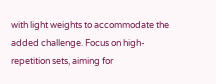with light weights to accommodate the added challenge. Focus on high-repetition sets, aiming for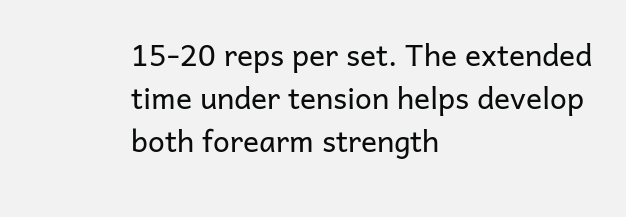15-20 reps per set. The extended time under tension helps develop both forearm strength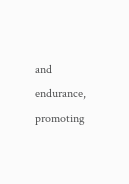and endurance, promoting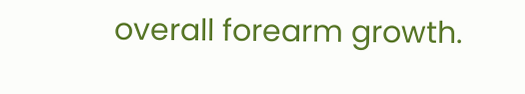overall forearm growth.